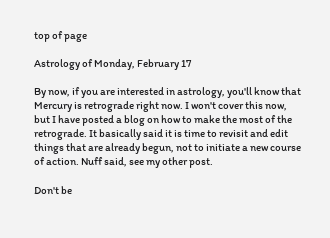top of page

Astrology of Monday, February 17

By now, if you are interested in astrology, you'll know that Mercury is retrograde right now. I won't cover this now, but I have posted a blog on how to make the most of the retrograde. It basically said it is time to revisit and edit things that are already begun, not to initiate a new course of action. Nuff said, see my other post.

Don't be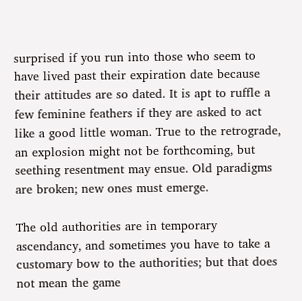surprised if you run into those who seem to have lived past their expiration date because their attitudes are so dated. It is apt to ruffle a few feminine feathers if they are asked to act like a good little woman. True to the retrograde, an explosion might not be forthcoming, but seething resentment may ensue. Old paradigms are broken; new ones must emerge.

The old authorities are in temporary ascendancy, and sometimes you have to take a customary bow to the authorities; but that does not mean the game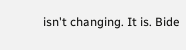isn't changing. It is. Bide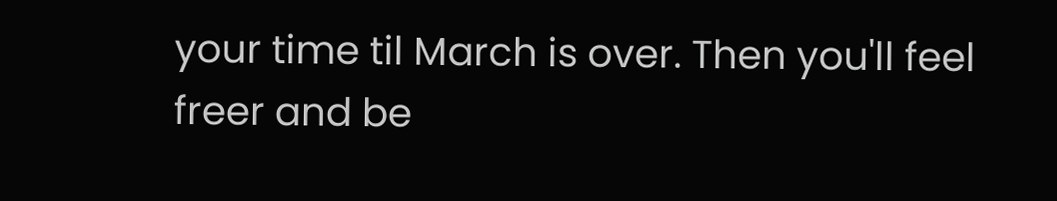your time til March is over. Then you'll feel freer and be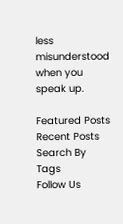less misunderstood when you speak up.

Featured Posts
Recent Posts
Search By Tags
Follow Us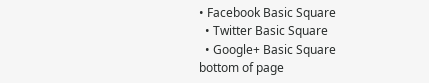• Facebook Basic Square
  • Twitter Basic Square
  • Google+ Basic Square
bottom of page